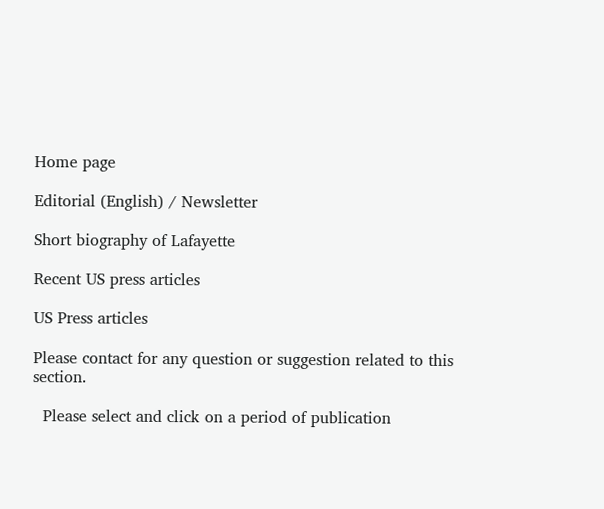Home page

Editorial (English) / Newsletter

Short biography of Lafayette

Recent US press articles

US Press articles

Please contact for any question or suggestion related to this section.

  Please select and click on a period of publication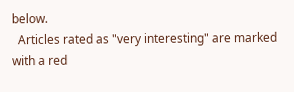below.
  Articles rated as "very interesting" are marked with a red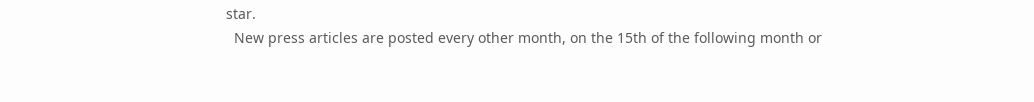star.
  New press articles are posted every other month, on the 15th of the following month or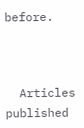before.



  Articles published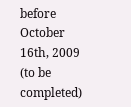before October 16th, 2009 (to be completed)